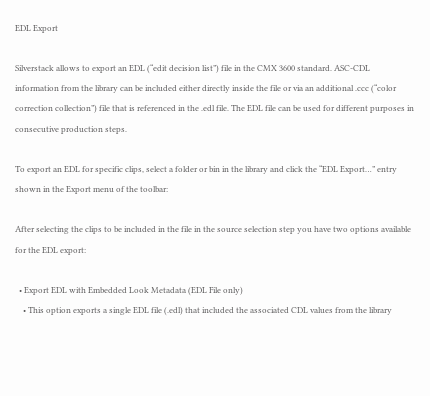EDL Export

Silverstack allows to export an EDL (“edit decision list”) file in the CMX 3600 standard. ASC-CDL information from the library can be included either directly inside the file or via an additional .ccc (“color correction collection”) file that is referenced in the .edl file. The EDL file can be used for different purposes in consecutive production steps.

To export an EDL for specific clips, select a folder or bin in the library and click the “EDL Export…” entry shown in the Export menu of the toolbar:

After selecting the clips to be included in the file in the source selection step you have two options available for the EDL export:

  • Export EDL with Embedded Look Metadata (EDL File only)
    • This option exports a single EDL file (.edl) that included the associated CDL values from the library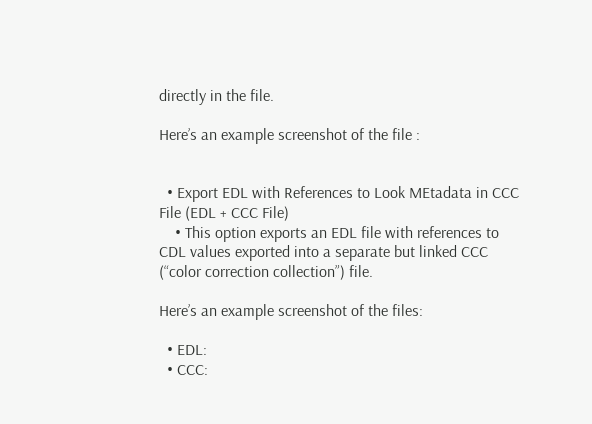directly in the file.

Here’s an example screenshot of the file :


  • Export EDL with References to Look MEtadata in CCC File (EDL + CCC File)
    • This option exports an EDL file with references to CDL values exported into a separate but linked CCC (“color correction collection”) file.

Here’s an example screenshot of the files:

  • EDL:
  • CCC: